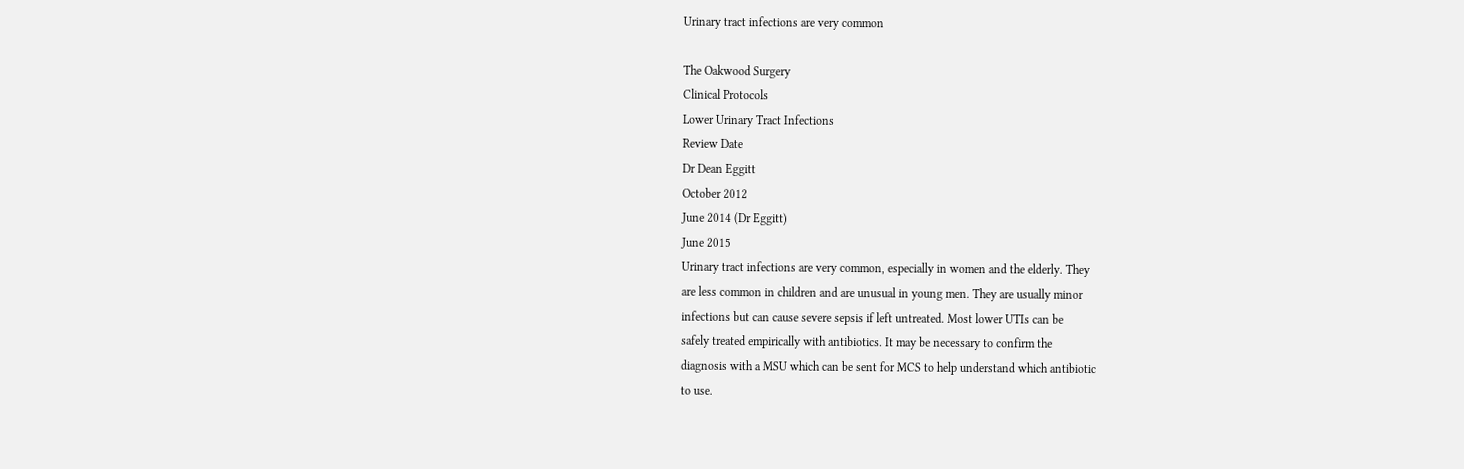Urinary tract infections are very common

The Oakwood Surgery
Clinical Protocols
Lower Urinary Tract Infections
Review Date
Dr Dean Eggitt
October 2012
June 2014 (Dr Eggitt)
June 2015
Urinary tract infections are very common, especially in women and the elderly. They
are less common in children and are unusual in young men. They are usually minor
infections but can cause severe sepsis if left untreated. Most lower UTIs can be
safely treated empirically with antibiotics. It may be necessary to confirm the
diagnosis with a MSU which can be sent for MCS to help understand which antibiotic
to use.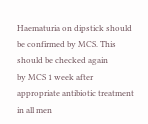Haematuria on dipstick should be confirmed by MCS. This should be checked again
by MCS 1 week after appropriate antibiotic treatment in all men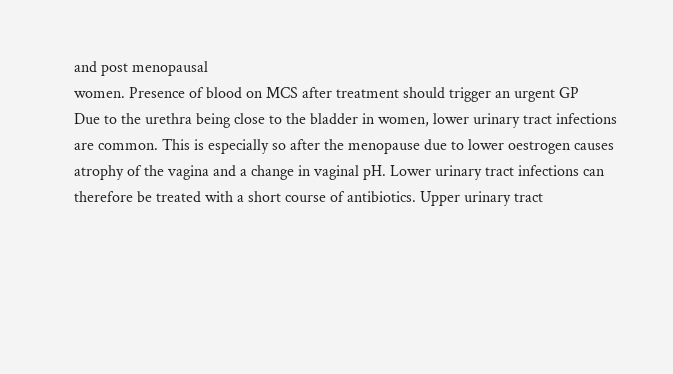and post menopausal
women. Presence of blood on MCS after treatment should trigger an urgent GP
Due to the urethra being close to the bladder in women, lower urinary tract infections
are common. This is especially so after the menopause due to lower oestrogen causes
atrophy of the vagina and a change in vaginal pH. Lower urinary tract infections can
therefore be treated with a short course of antibiotics. Upper urinary tract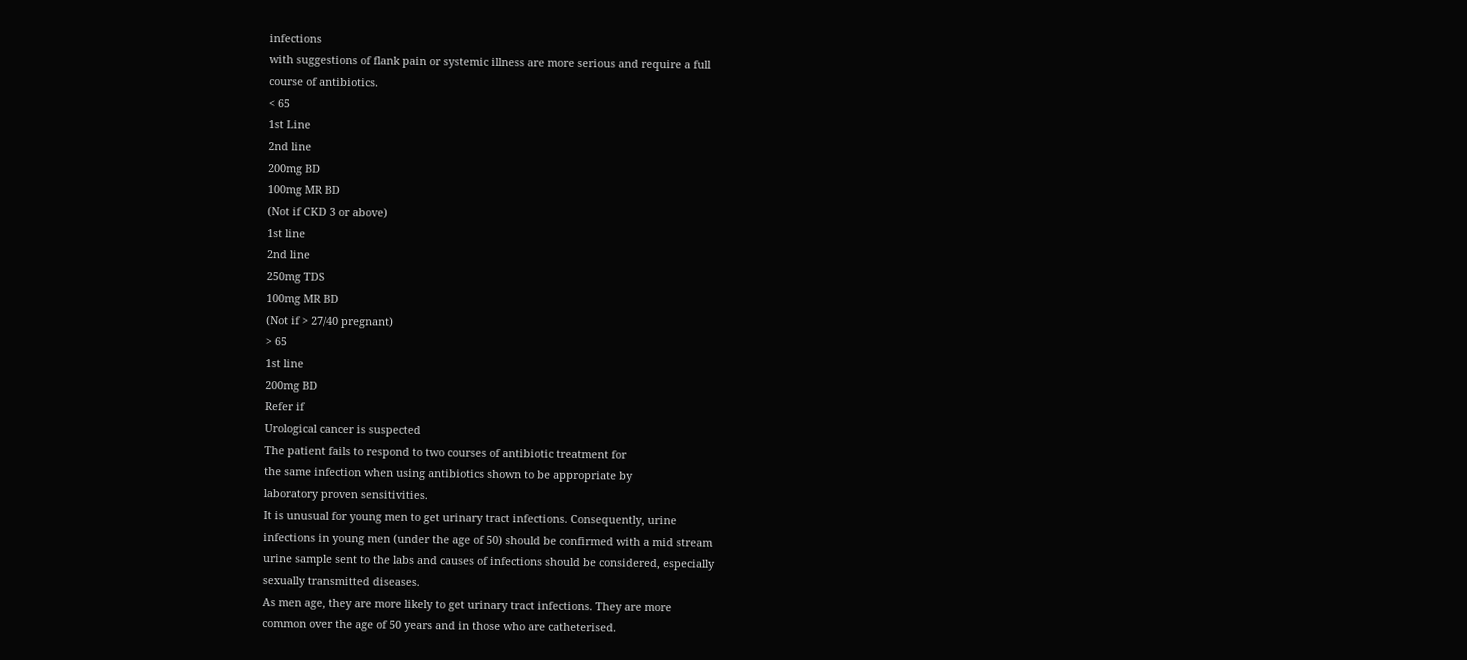infections
with suggestions of flank pain or systemic illness are more serious and require a full
course of antibiotics.
< 65
1st Line
2nd line
200mg BD
100mg MR BD
(Not if CKD 3 or above)
1st line
2nd line
250mg TDS
100mg MR BD
(Not if > 27/40 pregnant)
> 65
1st line
200mg BD
Refer if
Urological cancer is suspected
The patient fails to respond to two courses of antibiotic treatment for
the same infection when using antibiotics shown to be appropriate by
laboratory proven sensitivities.
It is unusual for young men to get urinary tract infections. Consequently, urine
infections in young men (under the age of 50) should be confirmed with a mid stream
urine sample sent to the labs and causes of infections should be considered, especially
sexually transmitted diseases.
As men age, they are more likely to get urinary tract infections. They are more
common over the age of 50 years and in those who are catheterised.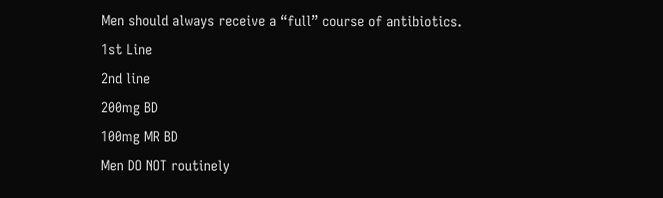Men should always receive a “full” course of antibiotics.
1st Line
2nd line
200mg BD
100mg MR BD
Men DO NOT routinely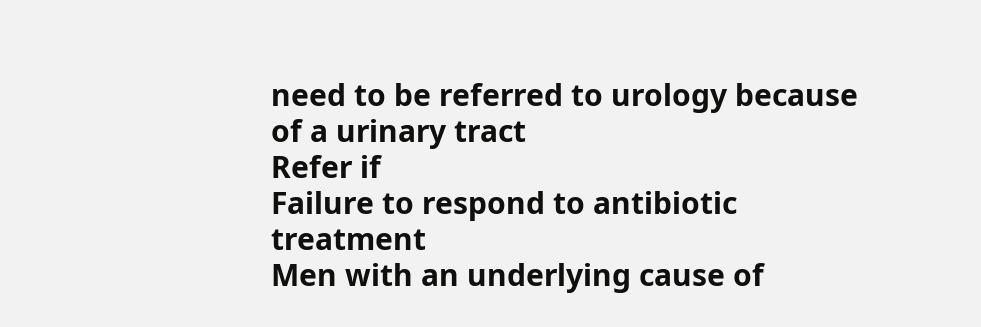need to be referred to urology because of a urinary tract
Refer if
Failure to respond to antibiotic treatment
Men with an underlying cause of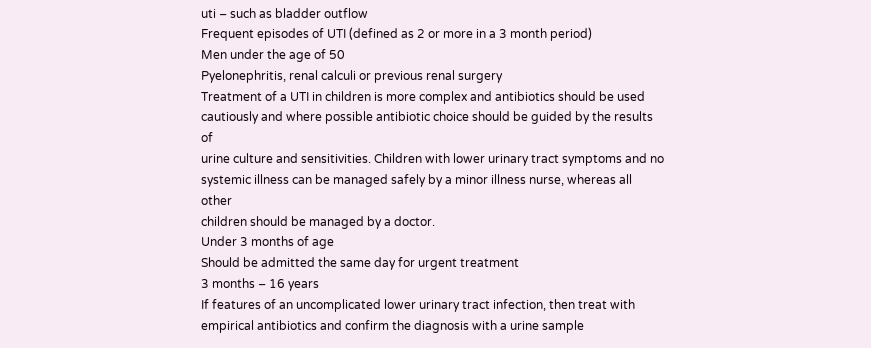uti – such as bladder outflow
Frequent episodes of UTI (defined as 2 or more in a 3 month period)
Men under the age of 50
Pyelonephritis, renal calculi or previous renal surgery
Treatment of a UTI in children is more complex and antibiotics should be used
cautiously and where possible antibiotic choice should be guided by the results of
urine culture and sensitivities. Children with lower urinary tract symptoms and no
systemic illness can be managed safely by a minor illness nurse, whereas all other
children should be managed by a doctor.
Under 3 months of age
Should be admitted the same day for urgent treatment
3 months – 16 years
If features of an uncomplicated lower urinary tract infection, then treat with
empirical antibiotics and confirm the diagnosis with a urine sample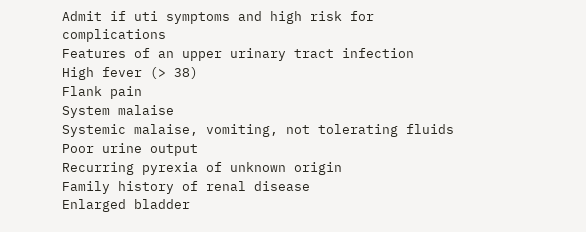Admit if uti symptoms and high risk for complications
Features of an upper urinary tract infection
High fever (> 38)
Flank pain
System malaise
Systemic malaise, vomiting, not tolerating fluids
Poor urine output
Recurring pyrexia of unknown origin
Family history of renal disease
Enlarged bladder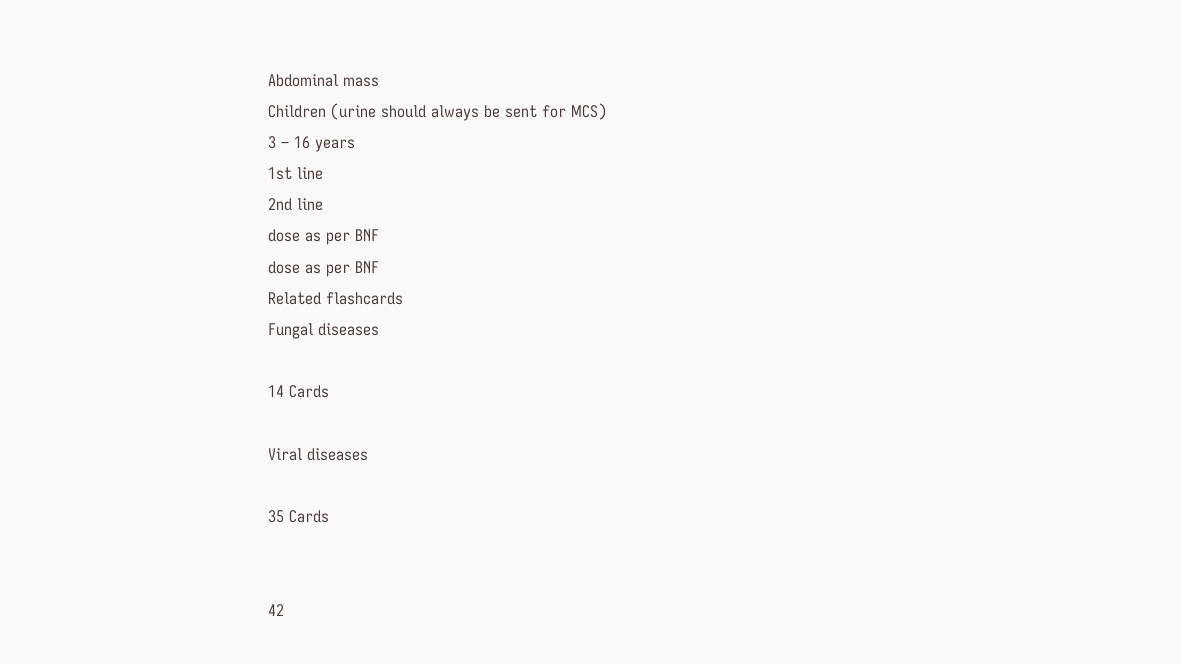Abdominal mass
Children (urine should always be sent for MCS)
3 – 16 years
1st line
2nd line
dose as per BNF
dose as per BNF
Related flashcards
Fungal diseases

14 Cards

Viral diseases

35 Cards


42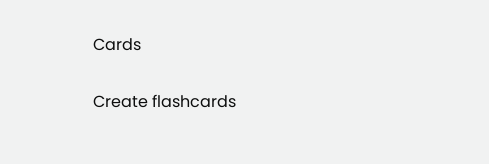Cards

Create flashcards